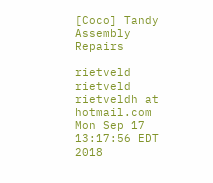[Coco] Tandy Assembly Repairs

rietveld rietveld rietveldh at hotmail.com
Mon Sep 17 13:17:56 EDT 2018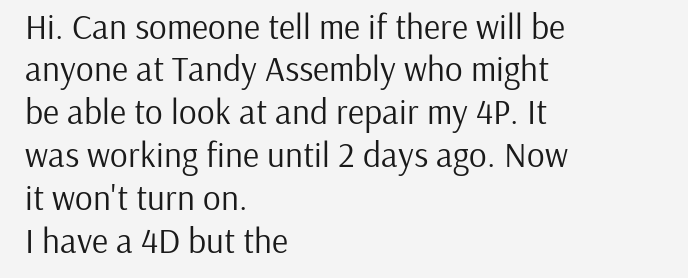Hi. Can someone tell me if there will be anyone at Tandy Assembly who might be able to look at and repair my 4P. It was working fine until 2 days ago. Now it won't turn on.
I have a 4D but the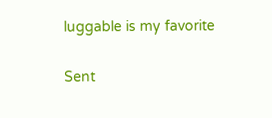luggable is my favorite

Sent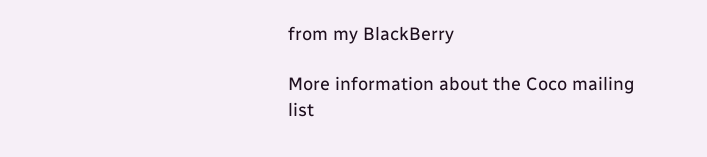from my BlackBerry

More information about the Coco mailing list